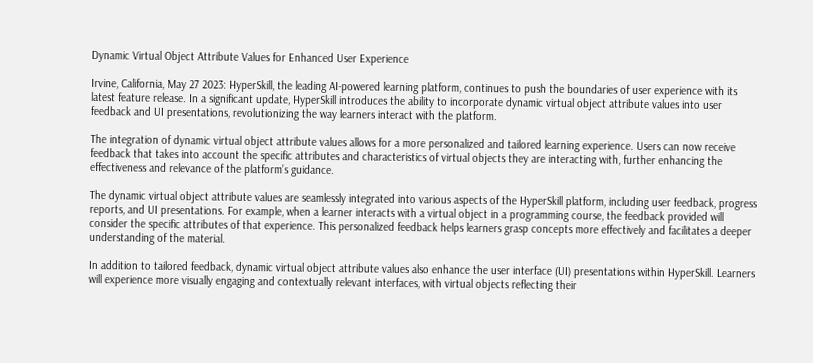Dynamic Virtual Object Attribute Values for Enhanced User Experience

Irvine, California, May 27 2023: HyperSkill, the leading AI-powered learning platform, continues to push the boundaries of user experience with its latest feature release. In a significant update, HyperSkill introduces the ability to incorporate dynamic virtual object attribute values into user feedback and UI presentations, revolutionizing the way learners interact with the platform.

The integration of dynamic virtual object attribute values allows for a more personalized and tailored learning experience. Users can now receive feedback that takes into account the specific attributes and characteristics of virtual objects they are interacting with, further enhancing the effectiveness and relevance of the platform’s guidance.

The dynamic virtual object attribute values are seamlessly integrated into various aspects of the HyperSkill platform, including user feedback, progress reports, and UI presentations. For example, when a learner interacts with a virtual object in a programming course, the feedback provided will consider the specific attributes of that experience. This personalized feedback helps learners grasp concepts more effectively and facilitates a deeper understanding of the material.

In addition to tailored feedback, dynamic virtual object attribute values also enhance the user interface (UI) presentations within HyperSkill. Learners will experience more visually engaging and contextually relevant interfaces, with virtual objects reflecting their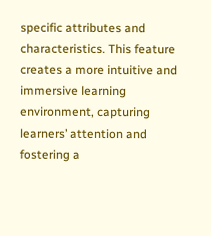specific attributes and characteristics. This feature creates a more intuitive and immersive learning environment, capturing learners’ attention and fostering a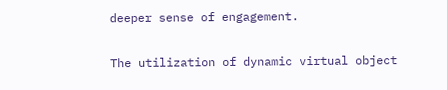deeper sense of engagement.

The utilization of dynamic virtual object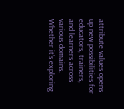attribute values opens up new possibilities for educators, trainers, and learners across various domains. Whether it’s exploring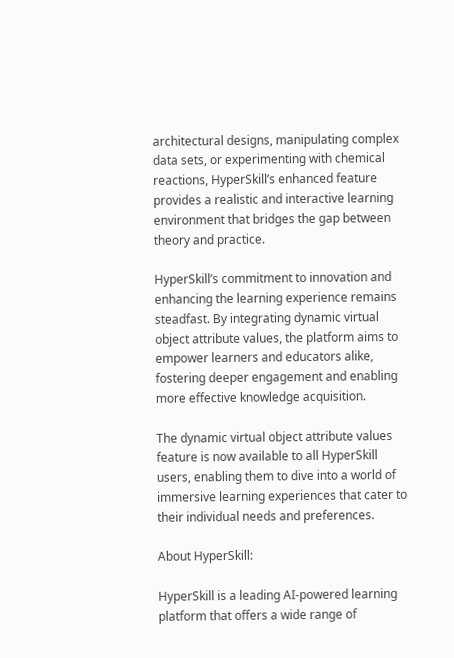architectural designs, manipulating complex data sets, or experimenting with chemical reactions, HyperSkill’s enhanced feature provides a realistic and interactive learning environment that bridges the gap between theory and practice.

HyperSkill’s commitment to innovation and enhancing the learning experience remains steadfast. By integrating dynamic virtual object attribute values, the platform aims to empower learners and educators alike, fostering deeper engagement and enabling more effective knowledge acquisition.

The dynamic virtual object attribute values feature is now available to all HyperSkill users, enabling them to dive into a world of immersive learning experiences that cater to their individual needs and preferences.

About HyperSkill:

HyperSkill is a leading AI-powered learning platform that offers a wide range of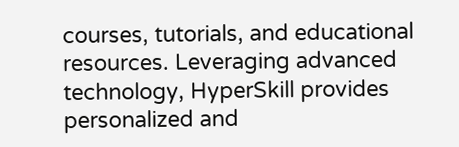courses, tutorials, and educational resources. Leveraging advanced technology, HyperSkill provides personalized and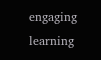engaging learning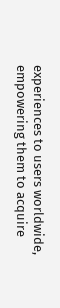experiences to users worldwide, empowering them to acquire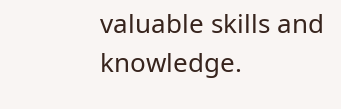valuable skills and knowledge.